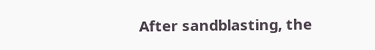After sandblasting, the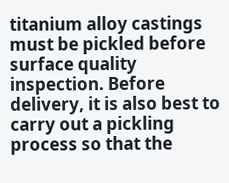titanium alloy castings must be pickled before surface quality inspection. Before delivery, it is also best to carry out a pickling process so that the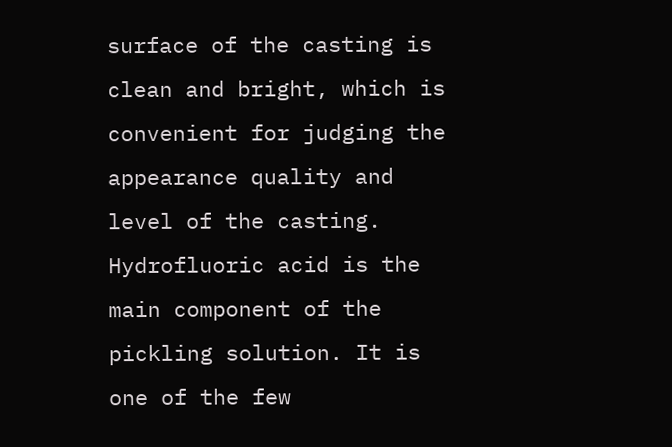surface of the casting is clean and bright, which is convenient for judging the appearance quality and level of the casting.
Hydrofluoric acid is the main component of the pickling solution. It is one of the few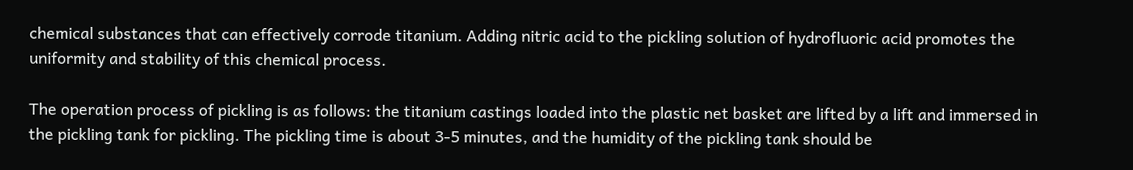chemical substances that can effectively corrode titanium. Adding nitric acid to the pickling solution of hydrofluoric acid promotes the uniformity and stability of this chemical process.

The operation process of pickling is as follows: the titanium castings loaded into the plastic net basket are lifted by a lift and immersed in the pickling tank for pickling. The pickling time is about 3-5 minutes, and the humidity of the pickling tank should be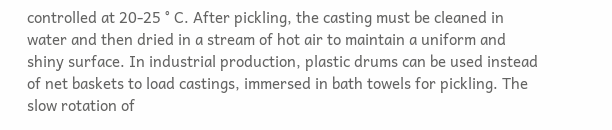controlled at 20-25 ° C. After pickling, the casting must be cleaned in water and then dried in a stream of hot air to maintain a uniform and shiny surface. In industrial production, plastic drums can be used instead of net baskets to load castings, immersed in bath towels for pickling. The slow rotation of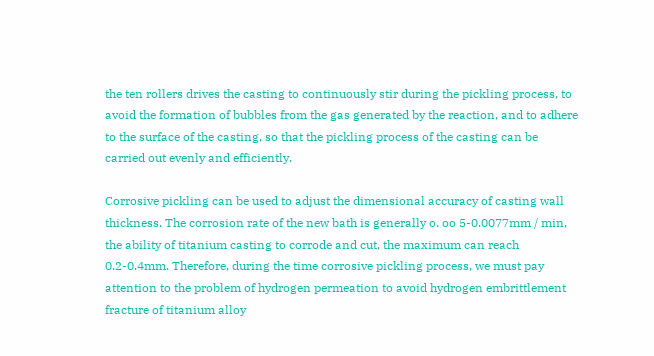the ten rollers drives the casting to continuously stir during the pickling process, to avoid the formation of bubbles from the gas generated by the reaction, and to adhere to the surface of the casting, so that the pickling process of the casting can be carried out evenly and efficiently.

Corrosive pickling can be used to adjust the dimensional accuracy of casting wall thickness. The corrosion rate of the new bath is generally o. oo 5-0.0077mm / min, the ability of titanium casting to corrode and cut, the maximum can reach 0.2-0.4mm. Therefore, during the time corrosive pickling process, we must pay attention to the problem of hydrogen permeation to avoid hydrogen embrittlement fracture of titanium alloy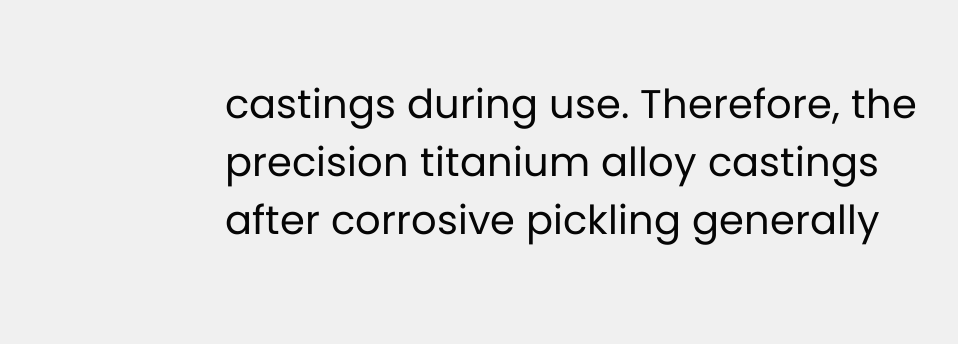castings during use. Therefore, the precision titanium alloy castings after corrosive pickling generally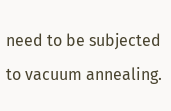need to be subjected to vacuum annealing.